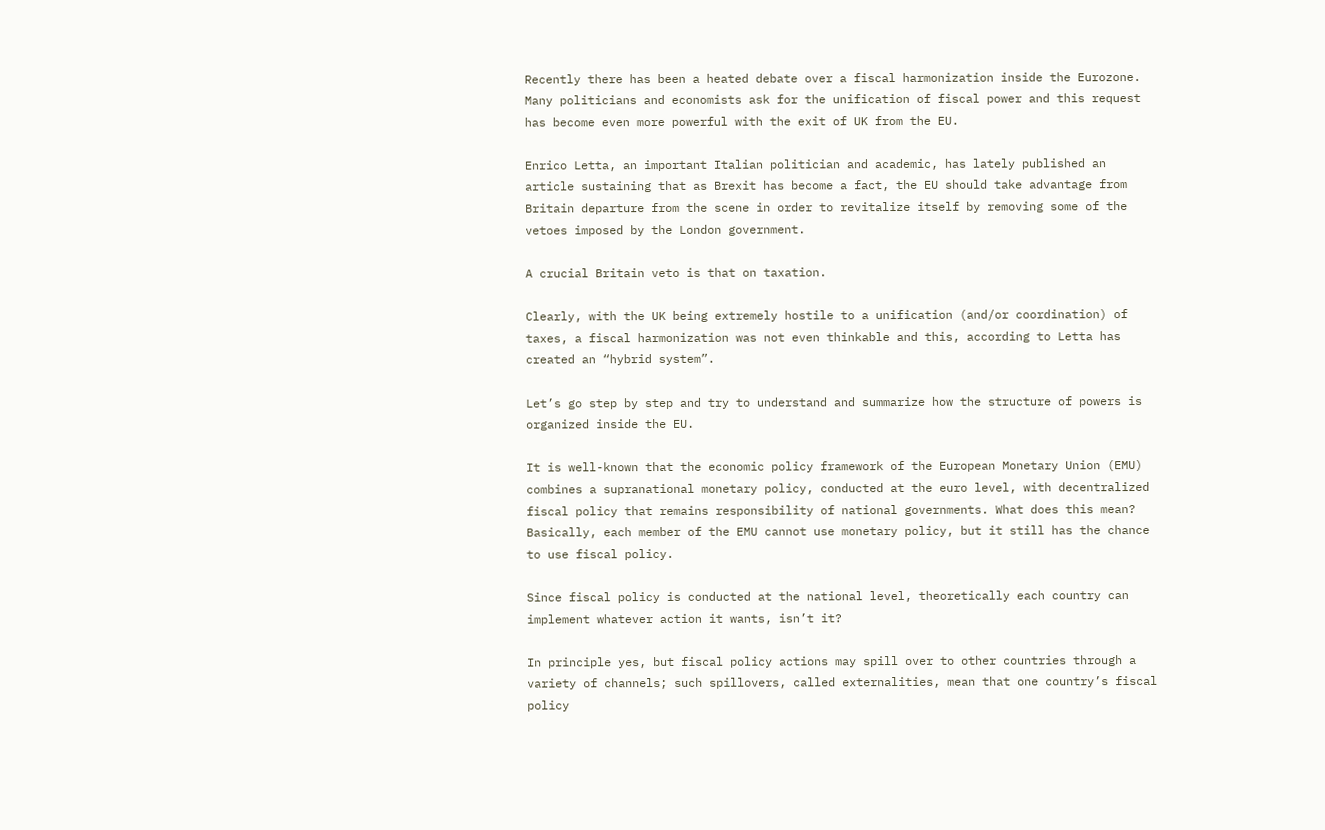Recently there has been a heated debate over a fiscal harmonization inside the Eurozone. Many politicians and economists ask for the unification of fiscal power and this request has become even more powerful with the exit of UK from the EU.

Enrico Letta, an important Italian politician and academic, has lately published an article sustaining that as Brexit has become a fact, the EU should take advantage from Britain departure from the scene in order to revitalize itself by removing some of the vetoes imposed by the London government.

A crucial Britain veto is that on taxation.

Clearly, with the UK being extremely hostile to a unification (and/or coordination) of taxes, a fiscal harmonization was not even thinkable and this, according to Letta has created an “hybrid system”.

Let’s go step by step and try to understand and summarize how the structure of powers is organized inside the EU.

It is well-known that the economic policy framework of the European Monetary Union (EMU) combines a supranational monetary policy, conducted at the euro level, with decentralized fiscal policy that remains responsibility of national governments. What does this mean? Basically, each member of the EMU cannot use monetary policy, but it still has the chance to use fiscal policy.

Since fiscal policy is conducted at the national level, theoretically each country can implement whatever action it wants, isn’t it?

In principle yes, but fiscal policy actions may spill over to other countries through a variety of channels; such spillovers, called externalities, mean that one country’s fiscal policy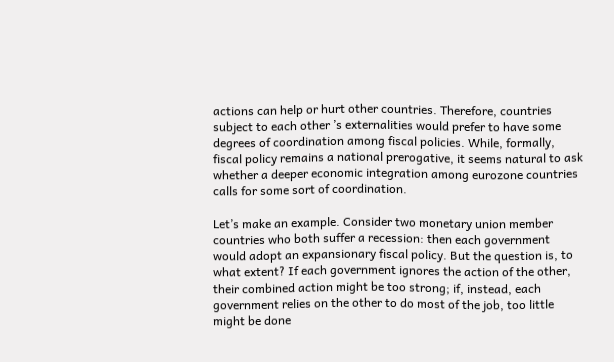actions can help or hurt other countries. Therefore, countries subject to each other ’s externalities would prefer to have some degrees of coordination among fiscal policies. While, formally, fiscal policy remains a national prerogative, it seems natural to ask whether a deeper economic integration among eurozone countries calls for some sort of coordination.

Let’s make an example. Consider two monetary union member countries who both suffer a recession: then each government would adopt an expansionary fiscal policy. But the question is, to what extent? If each government ignores the action of the other, their combined action might be too strong; if, instead, each government relies on the other to do most of the job, too little might be done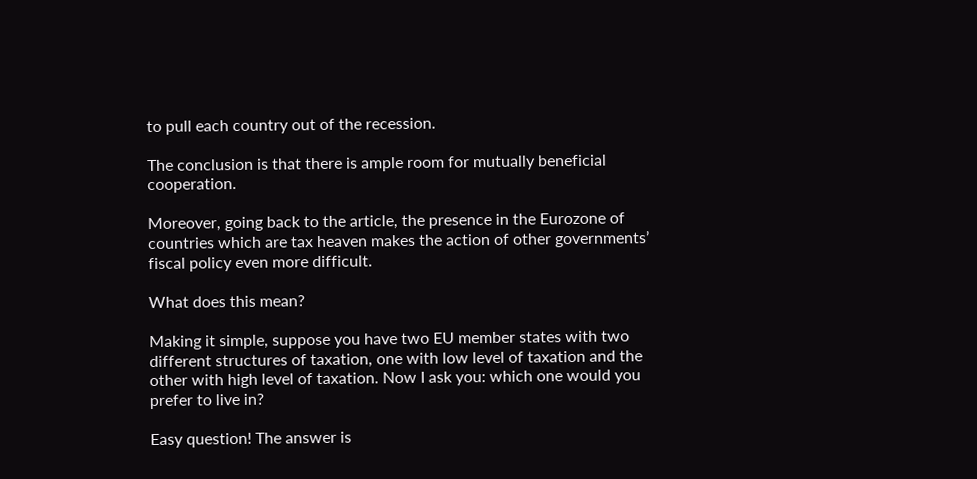to pull each country out of the recession.

The conclusion is that there is ample room for mutually beneficial cooperation.

Moreover, going back to the article, the presence in the Eurozone of countries which are tax heaven makes the action of other governments’ fiscal policy even more difficult.

What does this mean?

Making it simple, suppose you have two EU member states with two different structures of taxation, one with low level of taxation and the other with high level of taxation. Now I ask you: which one would you prefer to live in?

Easy question! The answer is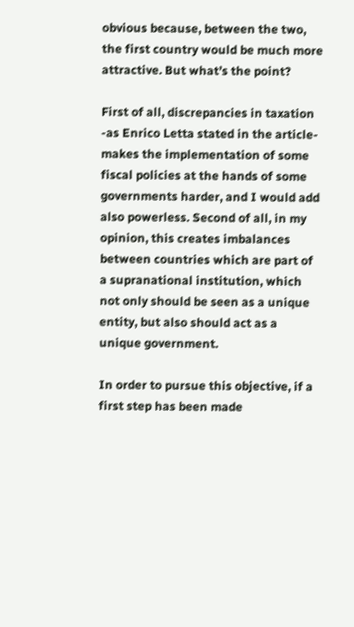obvious because, between the two, the first country would be much more attractive. But what’s the point?

First of all, discrepancies in taxation -as Enrico Letta stated in the article- makes the implementation of some fiscal policies at the hands of some governments harder, and I would add also powerless. Second of all, in my opinion, this creates imbalances between countries which are part of a supranational institution, which not only should be seen as a unique entity, but also should act as a unique government.

In order to pursue this objective, if a first step has been made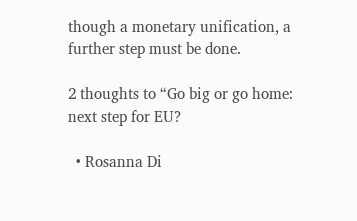though a monetary unification, a further step must be done.

2 thoughts to “Go big or go home: next step for EU?

  • Rosanna Di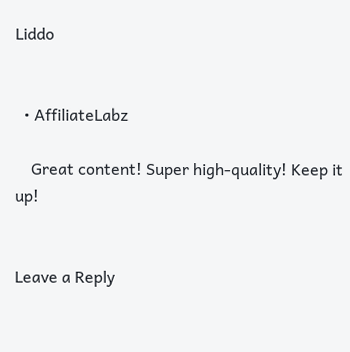Liddo


  • AffiliateLabz

    Great content! Super high-quality! Keep it up!


Leave a Reply